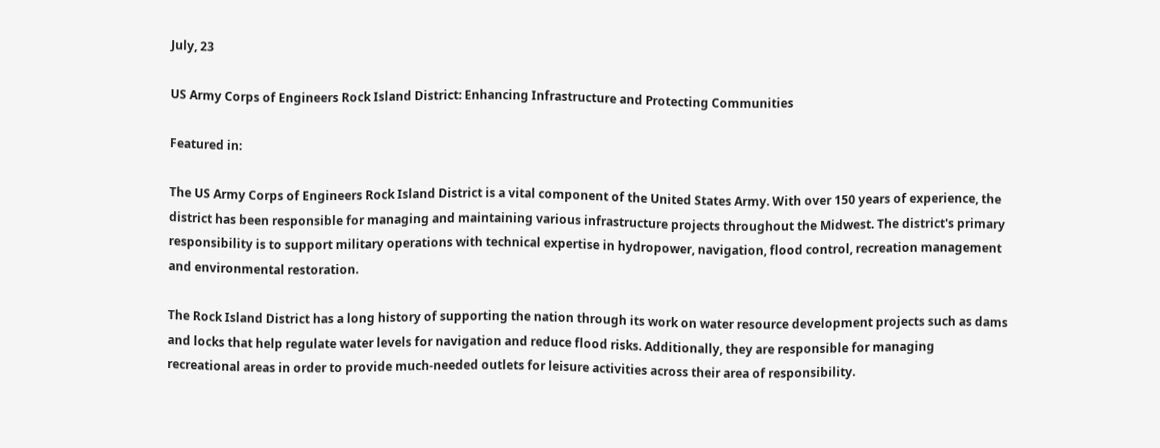July, 23

US Army Corps of Engineers Rock Island District: Enhancing Infrastructure and Protecting Communities

Featured in:

The US Army Corps of Engineers Rock Island District is a vital component of the United States Army. With over 150 years of experience, the district has been responsible for managing and maintaining various infrastructure projects throughout the Midwest. The district's primary responsibility is to support military operations with technical expertise in hydropower, navigation, flood control, recreation management and environmental restoration.

The Rock Island District has a long history of supporting the nation through its work on water resource development projects such as dams and locks that help regulate water levels for navigation and reduce flood risks. Additionally, they are responsible for managing recreational areas in order to provide much-needed outlets for leisure activities across their area of responsibility.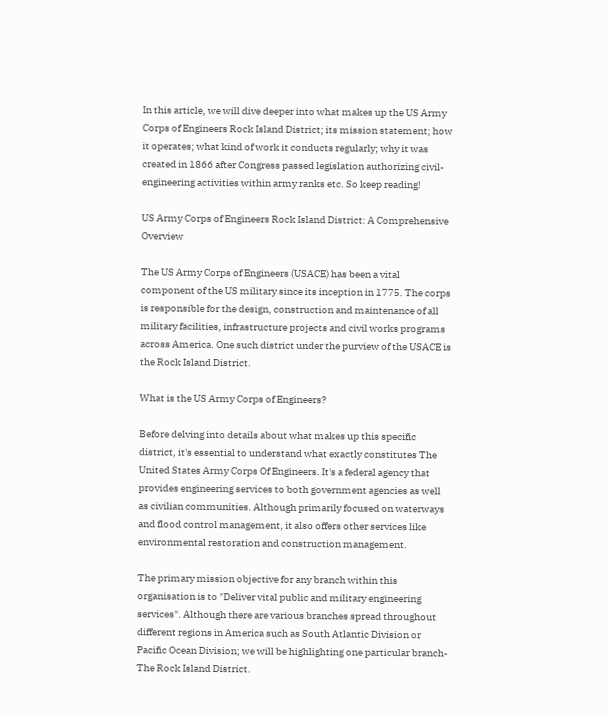In this article, we will dive deeper into what makes up the US Army Corps of Engineers Rock Island District; its mission statement; how it operates; what kind of work it conducts regularly; why it was created in 1866 after Congress passed legislation authorizing civil-engineering activities within army ranks etc. So keep reading!

US Army Corps of Engineers Rock Island District: A Comprehensive Overview

The US Army Corps of Engineers (USACE) has been a vital component of the US military since its inception in 1775. The corps is responsible for the design, construction and maintenance of all military facilities, infrastructure projects and civil works programs across America. One such district under the purview of the USACE is the Rock Island District.

What is the US Army Corps of Engineers?

Before delving into details about what makes up this specific district, it's essential to understand what exactly constitutes The United States Army Corps Of Engineers. It's a federal agency that provides engineering services to both government agencies as well as civilian communities. Although primarily focused on waterways and flood control management, it also offers other services like environmental restoration and construction management.

The primary mission objective for any branch within this organisation is to "Deliver vital public and military engineering services". Although there are various branches spread throughout different regions in America such as South Atlantic Division or Pacific Ocean Division; we will be highlighting one particular branch- The Rock Island District.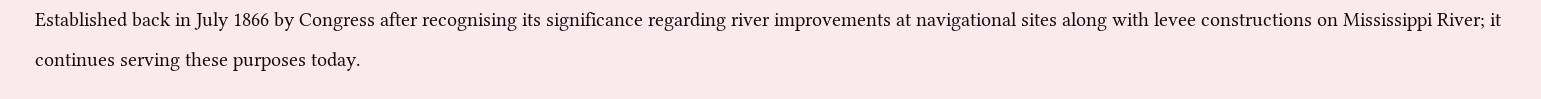Established back in July 1866 by Congress after recognising its significance regarding river improvements at navigational sites along with levee constructions on Mississippi River; it continues serving these purposes today.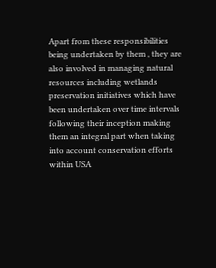Apart from these responsibilities being undertaken by them , they are also involved in managing natural resources including wetlands preservation initiatives which have been undertaken over time intervals following their inception making them an integral part when taking into account conservation efforts within USA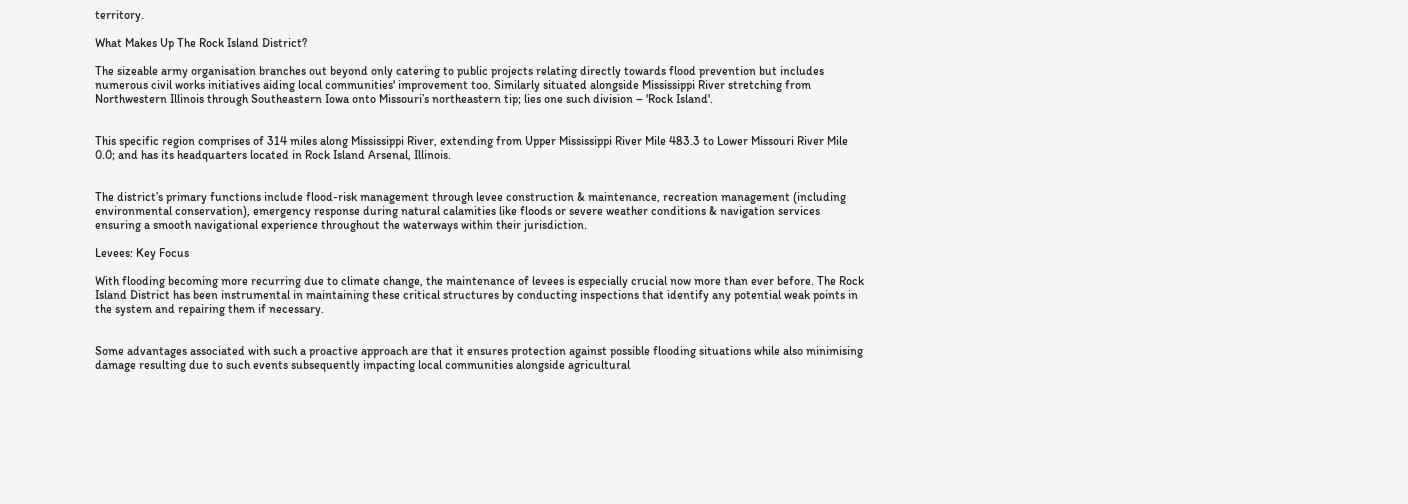territory.

What Makes Up The Rock Island District?

The sizeable army organisation branches out beyond only catering to public projects relating directly towards flood prevention but includes numerous civil works initiatives aiding local communities' improvement too. Similarly situated alongside Mississippi River stretching from Northwestern Illinois through Southeastern Iowa onto Missouri’s northeastern tip; lies one such division – 'Rock Island'.


This specific region comprises of 314 miles along Mississippi River, extending from Upper Mississippi River Mile 483.3 to Lower Missouri River Mile 0.0; and has its headquarters located in Rock Island Arsenal, Illinois.


The district’s primary functions include flood-risk management through levee construction & maintenance, recreation management (including environmental conservation), emergency response during natural calamities like floods or severe weather conditions & navigation services ensuring a smooth navigational experience throughout the waterways within their jurisdiction.

Levees: Key Focus

With flooding becoming more recurring due to climate change, the maintenance of levees is especially crucial now more than ever before. The Rock Island District has been instrumental in maintaining these critical structures by conducting inspections that identify any potential weak points in the system and repairing them if necessary.


Some advantages associated with such a proactive approach are that it ensures protection against possible flooding situations while also minimising damage resulting due to such events subsequently impacting local communities alongside agricultural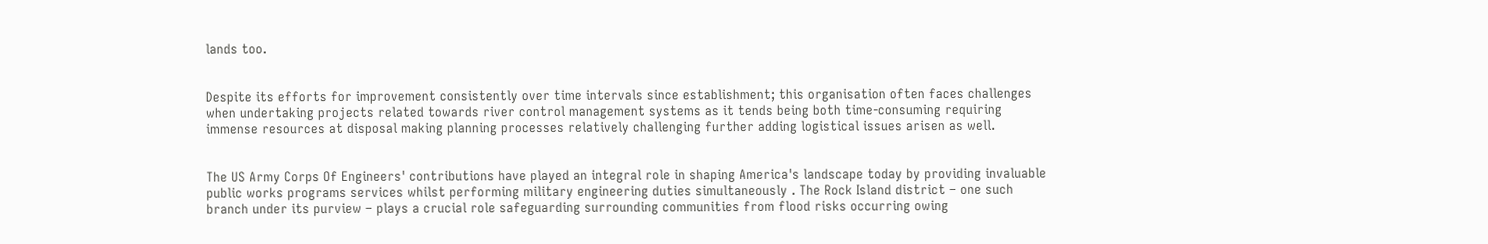lands too.


Despite its efforts for improvement consistently over time intervals since establishment; this organisation often faces challenges when undertaking projects related towards river control management systems as it tends being both time-consuming requiring immense resources at disposal making planning processes relatively challenging further adding logistical issues arisen as well.


The US Army Corps Of Engineers' contributions have played an integral role in shaping America's landscape today by providing invaluable public works programs services whilst performing military engineering duties simultaneously . The Rock Island district – one such branch under its purview – plays a crucial role safeguarding surrounding communities from flood risks occurring owing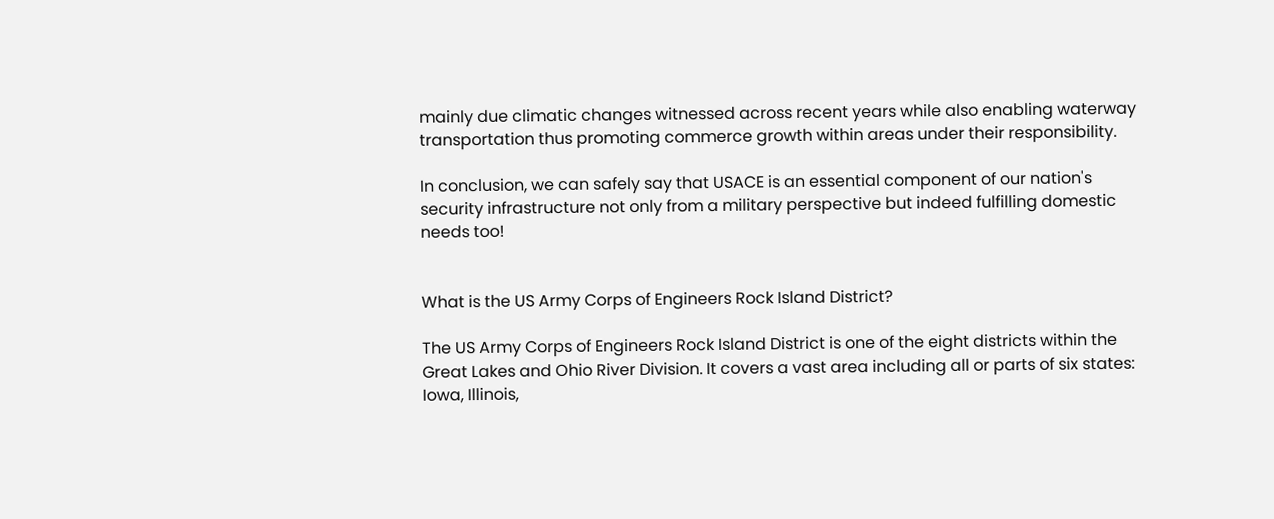mainly due climatic changes witnessed across recent years while also enabling waterway transportation thus promoting commerce growth within areas under their responsibility.

In conclusion, we can safely say that USACE is an essential component of our nation's security infrastructure not only from a military perspective but indeed fulfilling domestic needs too!


What is the US Army Corps of Engineers Rock Island District?

The US Army Corps of Engineers Rock Island District is one of the eight districts within the Great Lakes and Ohio River Division. It covers a vast area including all or parts of six states: Iowa, Illinois,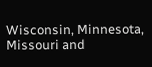Wisconsin, Minnesota, Missouri and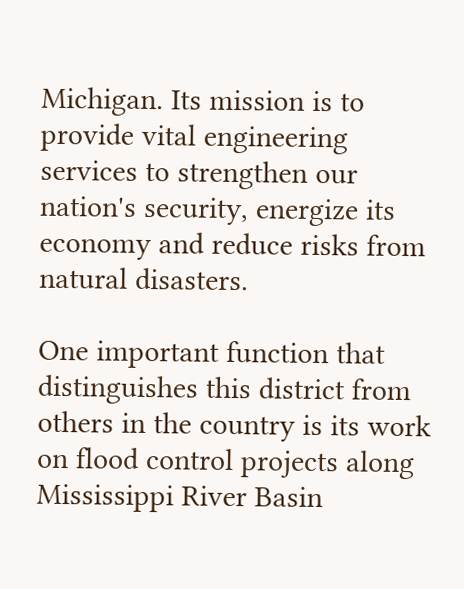Michigan. Its mission is to provide vital engineering services to strengthen our nation's security, energize its economy and reduce risks from natural disasters.

One important function that distinguishes this district from others in the country is its work on flood control projects along Mississippi River Basin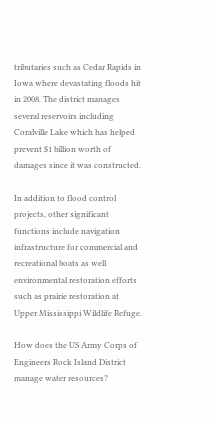tributaries such as Cedar Rapids in Iowa where devastating floods hit in 2008. The district manages several reservoirs including Coralville Lake which has helped prevent $1 billion worth of damages since it was constructed.

In addition to flood control projects, other significant functions include navigation infrastructure for commercial and recreational boats as well environmental restoration efforts such as prairie restoration at Upper Mississippi Wildlife Refuge.

How does the US Army Corps of Engineers Rock Island District manage water resources?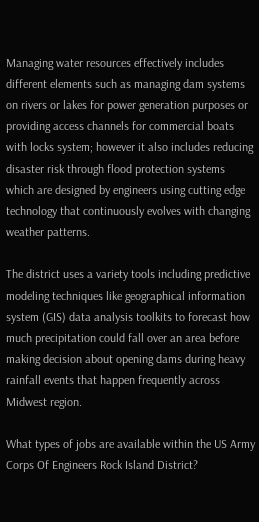Managing water resources effectively includes different elements such as managing dam systems on rivers or lakes for power generation purposes or providing access channels for commercial boats with locks system; however it also includes reducing disaster risk through flood protection systems which are designed by engineers using cutting edge technology that continuously evolves with changing weather patterns.

The district uses a variety tools including predictive modeling techniques like geographical information system (GIS) data analysis toolkits to forecast how much precipitation could fall over an area before making decision about opening dams during heavy rainfall events that happen frequently across Midwest region.

What types of jobs are available within the US Army Corps Of Engineers Rock Island District?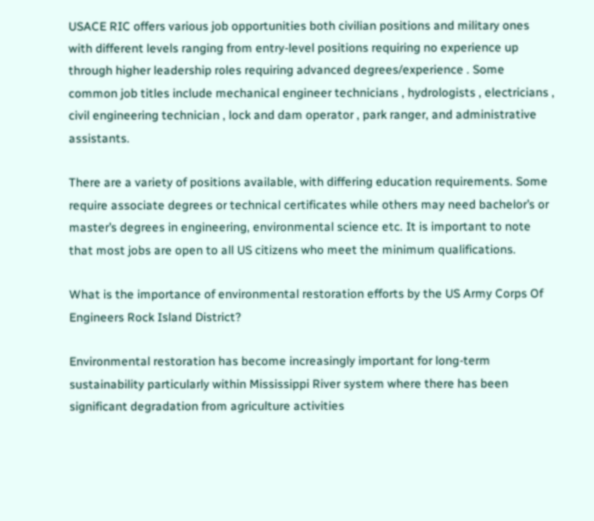USACE RIC offers various job opportunities both civilian positions and military ones with different levels ranging from entry-level positions requiring no experience up through higher leadership roles requiring advanced degrees/experience . Some common job titles include mechanical engineer technicians , hydrologists , electricians , civil engineering technician , lock and dam operator , park ranger, and administrative assistants.

There are a variety of positions available, with differing education requirements. Some require associate degrees or technical certificates while others may need bachelor’s or master’s degrees in engineering, environmental science etc. It is important to note that most jobs are open to all US citizens who meet the minimum qualifications.

What is the importance of environmental restoration efforts by the US Army Corps Of Engineers Rock Island District?

Environmental restoration has become increasingly important for long-term sustainability particularly within Mississippi River system where there has been significant degradation from agriculture activities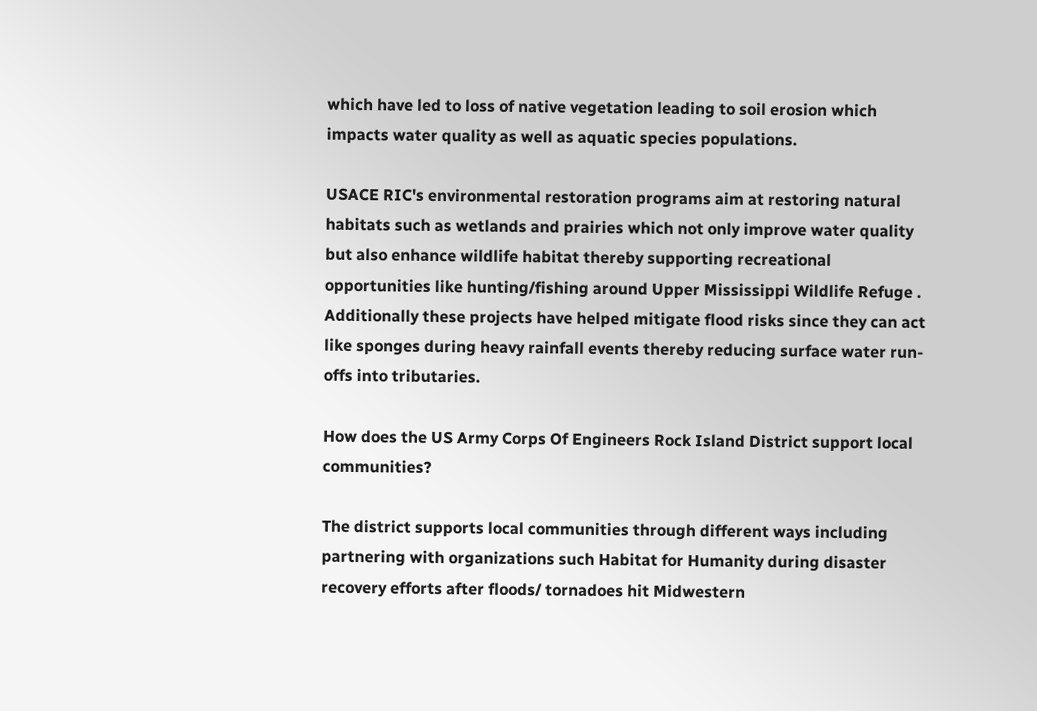which have led to loss of native vegetation leading to soil erosion which impacts water quality as well as aquatic species populations.

USACE RIC's environmental restoration programs aim at restoring natural habitats such as wetlands and prairies which not only improve water quality but also enhance wildlife habitat thereby supporting recreational opportunities like hunting/fishing around Upper Mississippi Wildlife Refuge . Additionally these projects have helped mitigate flood risks since they can act like sponges during heavy rainfall events thereby reducing surface water run-offs into tributaries.

How does the US Army Corps Of Engineers Rock Island District support local communities?

The district supports local communities through different ways including partnering with organizations such Habitat for Humanity during disaster recovery efforts after floods/ tornadoes hit Midwestern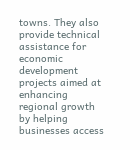towns. They also provide technical assistance for economic development projects aimed at enhancing regional growth by helping businesses access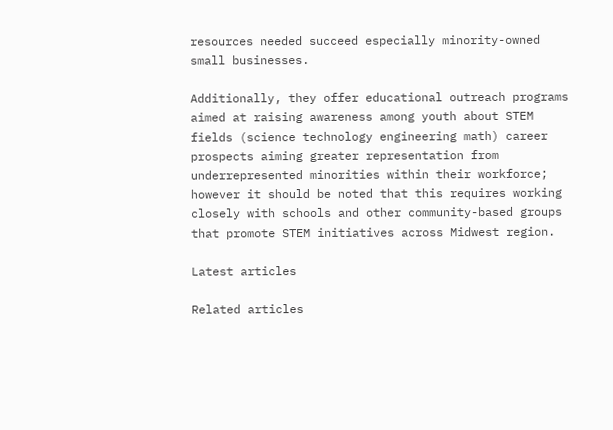resources needed succeed especially minority-owned small businesses.

Additionally, they offer educational outreach programs aimed at raising awareness among youth about STEM fields (science technology engineering math) career prospects aiming greater representation from underrepresented minorities within their workforce; however it should be noted that this requires working closely with schools and other community-based groups that promote STEM initiatives across Midwest region.

Latest articles

Related articles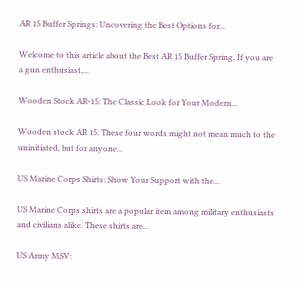AR 15 Buffer Springs: Uncovering the Best Options for...

Welcome to this article about the Best AR 15 Buffer Spring. If you are a gun enthusiast,...

Wooden Stock AR-15: The Classic Look for Your Modern...

Wooden stock AR 15. These four words might not mean much to the uninitiated, but for anyone...

US Marine Corps Shirts: Show Your Support with the...

US Marine Corps shirts are a popular item among military enthusiasts and civilians alike. These shirts are...

US Army MSV: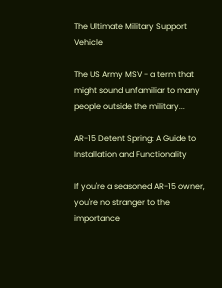The Ultimate Military Support Vehicle

The US Army MSV - a term that might sound unfamiliar to many people outside the military...

AR-15 Detent Spring: A Guide to Installation and Functionality

If you're a seasoned AR-15 owner, you're no stranger to the importance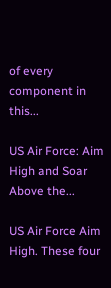of every component in this...

US Air Force: Aim High and Soar Above the...

US Air Force Aim High. These four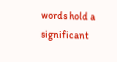words hold a significant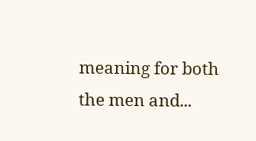meaning for both the men and...